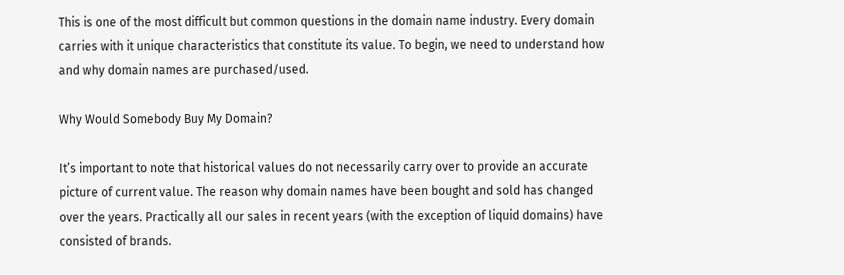This is one of the most difficult but common questions in the domain name industry. Every domain carries with it unique characteristics that constitute its value. To begin, we need to understand how and why domain names are purchased/used.

Why Would Somebody Buy My Domain?

It’s important to note that historical values do not necessarily carry over to provide an accurate picture of current value. The reason why domain names have been bought and sold has changed over the years. Practically all our sales in recent years (with the exception of liquid domains) have consisted of brands.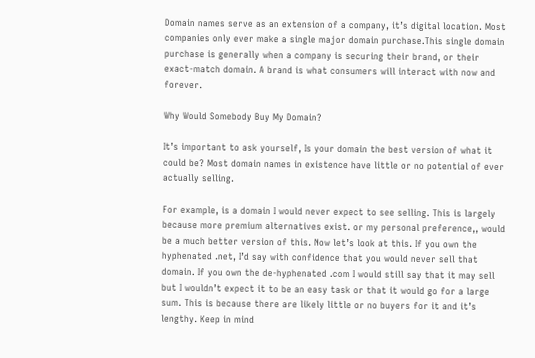Domain names serve as an extension of a company, it’s digital location. Most companies only ever make a single major domain purchase.This single domain purchase is generally when a company is securing their brand, or their exact-match domain. A brand is what consumers will interact with now and forever.

Why Would Somebody Buy My Domain?

It’s important to ask yourself, Is your domain the best version of what it could be? Most domain names in existence have little or no potential of ever actually selling.

For example, is a domain I would never expect to see selling. This is largely because more premium alternatives exist. or my personal preference,, would be a much better version of this. Now let’s look at this. If you own the hyphenated .net, I’d say with confidence that you would never sell that domain. If you own the de-hyphenated .com I would still say that it may sell but I wouldn’t expect it to be an easy task or that it would go for a large sum. This is because there are likely little or no buyers for it and it’s lengthy. Keep in mind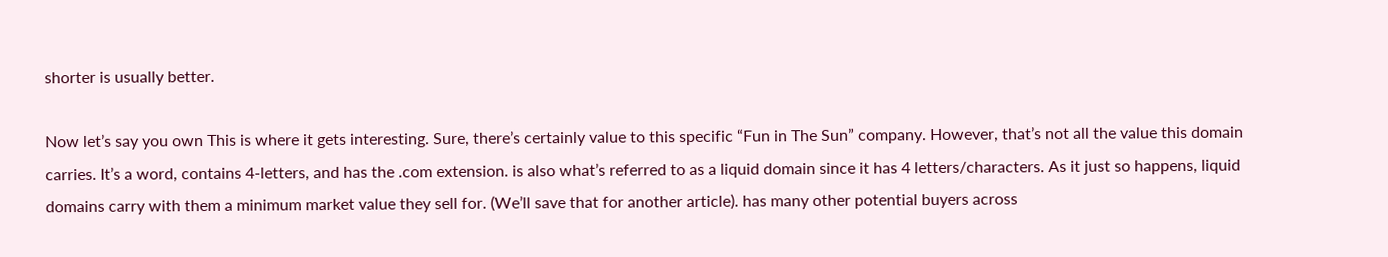shorter is usually better.

Now let’s say you own This is where it gets interesting. Sure, there’s certainly value to this specific “Fun in The Sun” company. However, that’s not all the value this domain carries. It’s a word, contains 4-letters, and has the .com extension. is also what’s referred to as a liquid domain since it has 4 letters/characters. As it just so happens, liquid domains carry with them a minimum market value they sell for. (We’ll save that for another article). has many other potential buyers across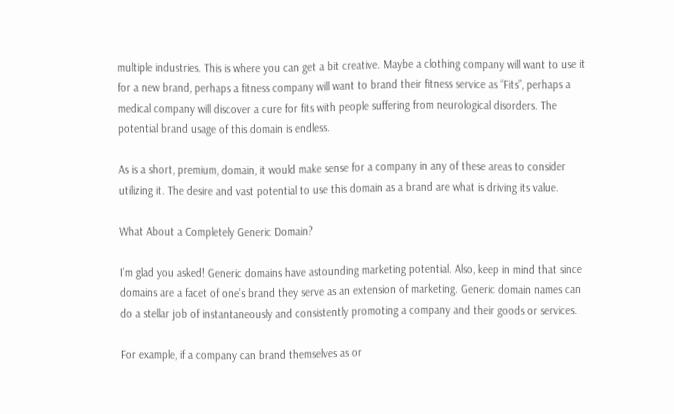multiple industries. This is where you can get a bit creative. Maybe a clothing company will want to use it for a new brand, perhaps a fitness company will want to brand their fitness service as “Fits”, perhaps a medical company will discover a cure for fits with people suffering from neurological disorders. The potential brand usage of this domain is endless.

As is a short, premium, domain, it would make sense for a company in any of these areas to consider utilizing it. The desire and vast potential to use this domain as a brand are what is driving its value.

What About a Completely Generic Domain?

I’m glad you asked! Generic domains have astounding marketing potential. Also, keep in mind that since domains are a facet of one’s brand they serve as an extension of marketing. Generic domain names can do a stellar job of instantaneously and consistently promoting a company and their goods or services.

For example, if a company can brand themselves as or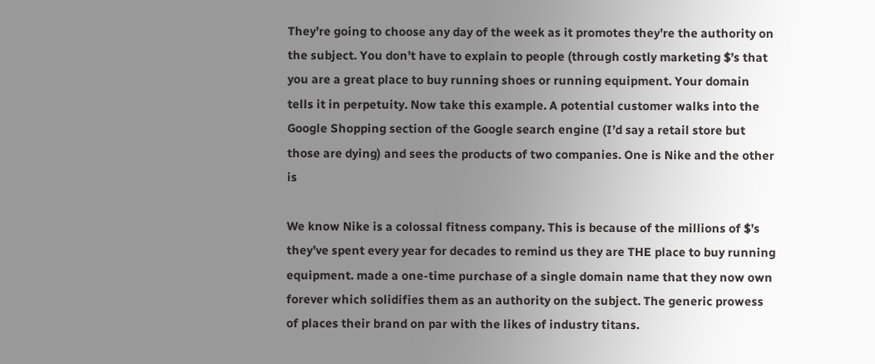They’re going to choose any day of the week as it promotes they’re the authority on the subject. You don’t have to explain to people (through costly marketing $’s that you are a great place to buy running shoes or running equipment. Your domain tells it in perpetuity. Now take this example. A potential customer walks into the Google Shopping section of the Google search engine (I’d say a retail store but those are dying) and sees the products of two companies. One is Nike and the other is

We know Nike is a colossal fitness company. This is because of the millions of $’s they’ve spent every year for decades to remind us they are THE place to buy running equipment. made a one-time purchase of a single domain name that they now own forever which solidifies them as an authority on the subject. The generic prowess of places their brand on par with the likes of industry titans.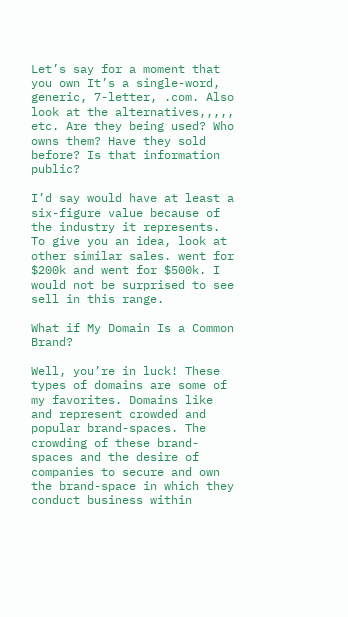Let’s say for a moment that you own It’s a single-word, generic, 7-letter, .com. Also look at the alternatives,,,,, etc. Are they being used? Who owns them? Have they sold before? Is that information public?

I’d say would have at least a six-figure value because of the industry it represents. To give you an idea, look at other similar sales. went for $200k and went for $500k. I would not be surprised to see sell in this range.

What if My Domain Is a Common Brand?

Well, you’re in luck! These types of domains are some of my favorites. Domains like and represent crowded and popular brand-spaces. The crowding of these brand-spaces and the desire of companies to secure and own the brand-space in which they conduct business within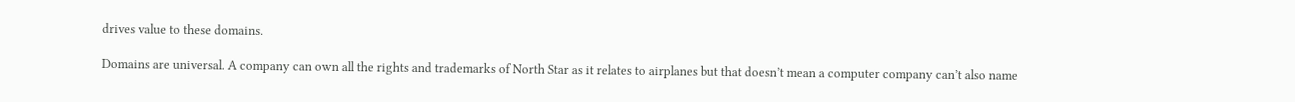drives value to these domains.

Domains are universal. A company can own all the rights and trademarks of North Star as it relates to airplanes but that doesn’t mean a computer company can’t also name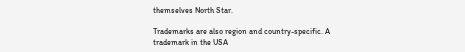themselves North Star.

Trademarks are also region and country-specific. A trademark in the USA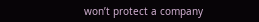won’t protect a company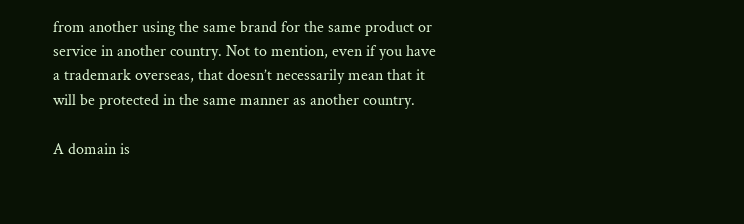from another using the same brand for the same product or service in another country. Not to mention, even if you have a trademark overseas, that doesn’t necessarily mean that it will be protected in the same manner as another country.

A domain is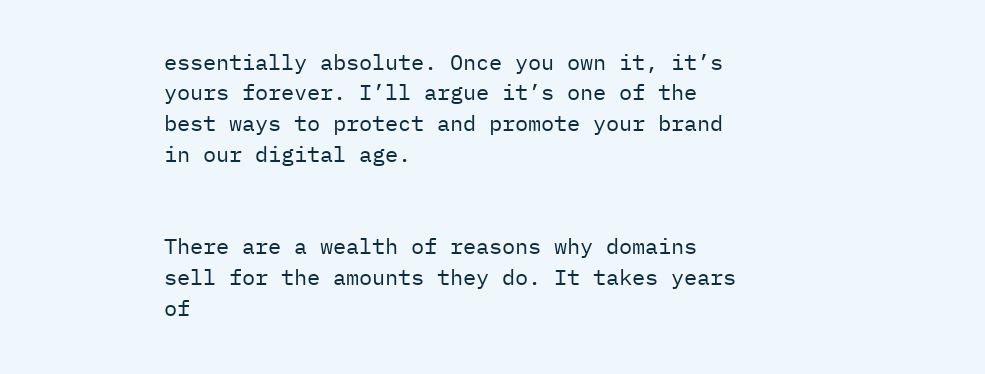essentially absolute. Once you own it, it’s yours forever. I’ll argue it’s one of the best ways to protect and promote your brand in our digital age.


There are a wealth of reasons why domains sell for the amounts they do. It takes years of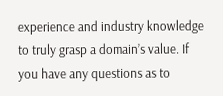experience and industry knowledge to truly grasp a domain’s value. If you have any questions as to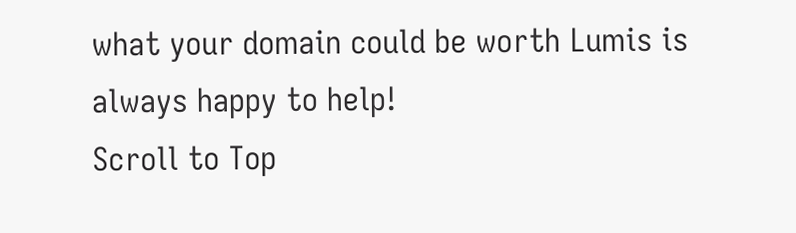what your domain could be worth Lumis is always happy to help!
Scroll to Top